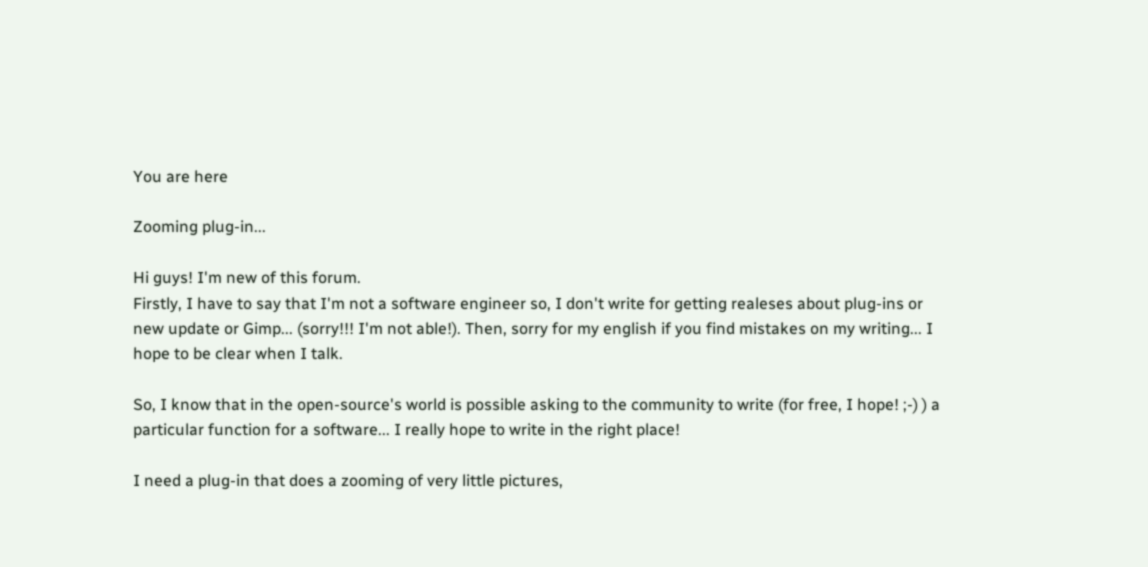You are here

Zooming plug-in...

Hi guys! I'm new of this forum.
Firstly, I have to say that I'm not a software engineer so, I don't write for getting realeses about plug-ins or new update or Gimp... (sorry!!! I'm not able!). Then, sorry for my english if you find mistakes on my writing... I hope to be clear when I talk.

So, I know that in the open-source's world is possible asking to the community to write (for free, I hope! ;-) ) a particular function for a software... I really hope to write in the right place!

I need a plug-in that does a zooming of very little pictures,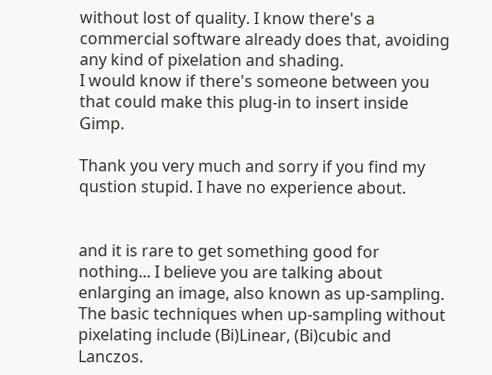without lost of quality. I know there's a commercial software already does that, avoiding any kind of pixelation and shading.
I would know if there's someone between you that could make this plug-in to insert inside Gimp.

Thank you very much and sorry if you find my qustion stupid. I have no experience about.


and it is rare to get something good for nothing... I believe you are talking about enlarging an image, also known as up-sampling. The basic techniques when up-sampling without pixelating include (Bi)Linear, (Bi)cubic and Lanczos.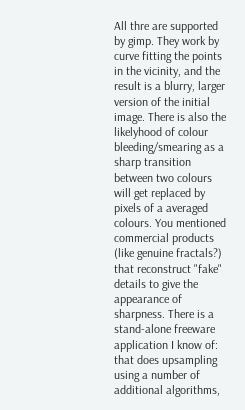All thre are supported by gimp. They work by curve fitting the points in the vicinity, and the result is a blurry, larger version of the initial image. There is also the likelyhood of colour bleeding/smearing as a sharp transition between two colours will get replaced by pixels of a averaged colours. You mentioned commercial products (like genuine fractals?) that reconstruct "fake" details to give the appearance of sharpness. There is a stand-alone freeware application I know of: that does upsampling using a number of additional algorithms,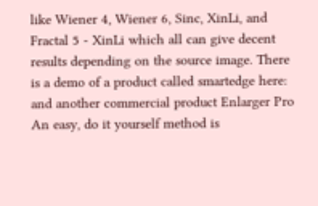like Wiener 4, Wiener 6, Sinc, XinLi, and Fractal 5 - XinLi which all can give decent results depending on the source image. There is a demo of a product called smartedge here: and another commercial product Enlarger Pro An easy, do it yourself method is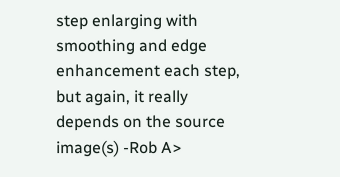step enlarging with smoothing and edge enhancement each step, but again, it really depends on the source image(s) -Rob A>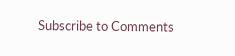Subscribe to Comments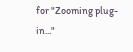for "Zooming plug-in..."